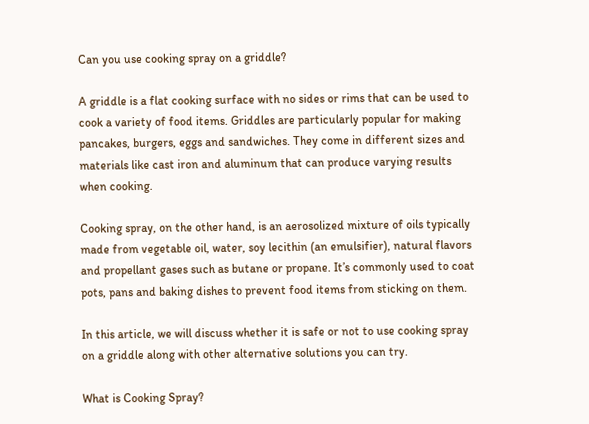Can you use cooking spray on a griddle?

A griddle is a flat cooking surface with no sides or rims that can be used to cook a variety of food items. Griddles are particularly popular for making pancakes, burgers, eggs and sandwiches. They come in different sizes and materials like cast iron and aluminum that can produce varying results when cooking.

Cooking spray, on the other hand, is an aerosolized mixture of oils typically made from vegetable oil, water, soy lecithin (an emulsifier), natural flavors and propellant gases such as butane or propane. It’s commonly used to coat pots, pans and baking dishes to prevent food items from sticking on them.

In this article, we will discuss whether it is safe or not to use cooking spray on a griddle along with other alternative solutions you can try.

What is Cooking Spray?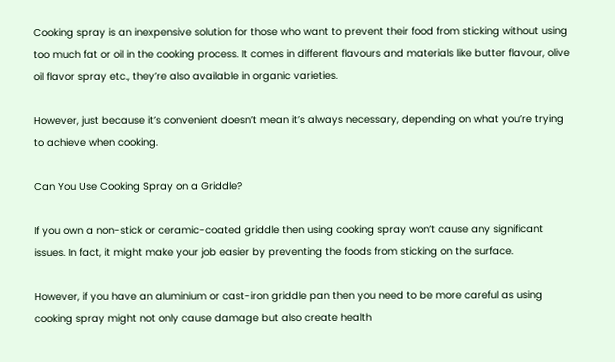Cooking spray is an inexpensive solution for those who want to prevent their food from sticking without using too much fat or oil in the cooking process. It comes in different flavours and materials like butter flavour, olive oil flavor spray etc., they’re also available in organic varieties.

However, just because it’s convenient doesn’t mean it’s always necessary, depending on what you’re trying to achieve when cooking.

Can You Use Cooking Spray on a Griddle?

If you own a non-stick or ceramic-coated griddle then using cooking spray won’t cause any significant issues. In fact, it might make your job easier by preventing the foods from sticking on the surface.

However, if you have an aluminium or cast-iron griddle pan then you need to be more careful as using cooking spray might not only cause damage but also create health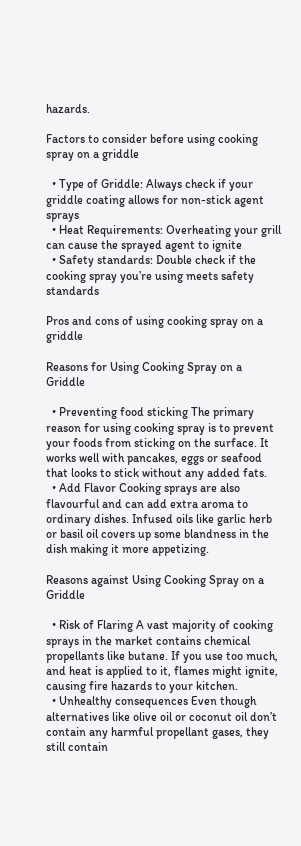hazards.

Factors to consider before using cooking spray on a griddle

  • Type of Griddle: Always check if your griddle coating allows for non-stick agent sprays
  • Heat Requirements: Overheating your grill can cause the sprayed agent to ignite
  • Safety standards: Double check if the cooking spray you’re using meets safety standards

Pros and cons of using cooking spray on a griddle

Reasons for Using Cooking Spray on a Griddle

  • Preventing food sticking The primary reason for using cooking spray is to prevent your foods from sticking on the surface. It works well with pancakes, eggs or seafood that looks to stick without any added fats.
  • Add Flavor Cooking sprays are also flavourful and can add extra aroma to ordinary dishes. Infused oils like garlic herb or basil oil covers up some blandness in the dish making it more appetizing.

Reasons against Using Cooking Spray on a Griddle

  • Risk of Flaring A vast majority of cooking sprays in the market contains chemical propellants like butane. If you use too much, and heat is applied to it, flames might ignite, causing fire hazards to your kitchen.
  • Unhealthy consequences Even though alternatives like olive oil or coconut oil don’t contain any harmful propellant gases, they still contain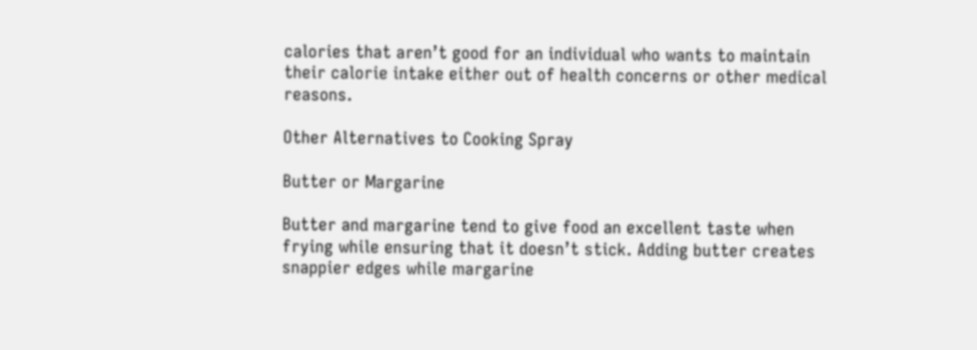calories that aren’t good for an individual who wants to maintain their calorie intake either out of health concerns or other medical reasons.

Other Alternatives to Cooking Spray

Butter or Margarine

Butter and margarine tend to give food an excellent taste when frying while ensuring that it doesn’t stick. Adding butter creates snappier edges while margarine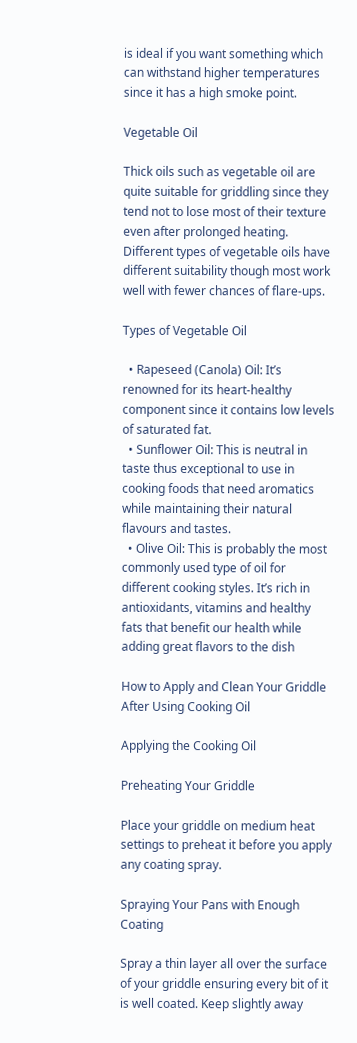is ideal if you want something which can withstand higher temperatures since it has a high smoke point.

Vegetable Oil

Thick oils such as vegetable oil are quite suitable for griddling since they tend not to lose most of their texture even after prolonged heating. Different types of vegetable oils have different suitability though most work well with fewer chances of flare-ups.

Types of Vegetable Oil

  • Rapeseed (Canola) Oil: It’s renowned for its heart-healthy component since it contains low levels of saturated fat.
  • Sunflower Oil: This is neutral in taste thus exceptional to use in cooking foods that need aromatics while maintaining their natural flavours and tastes.
  • Olive Oil: This is probably the most commonly used type of oil for different cooking styles. It’s rich in antioxidants, vitamins and healthy fats that benefit our health while adding great flavors to the dish

How to Apply and Clean Your Griddle After Using Cooking Oil

Applying the Cooking Oil

Preheating Your Griddle

Place your griddle on medium heat settings to preheat it before you apply any coating spray.

Spraying Your Pans with Enough Coating

Spray a thin layer all over the surface of your griddle ensuring every bit of it is well coated. Keep slightly away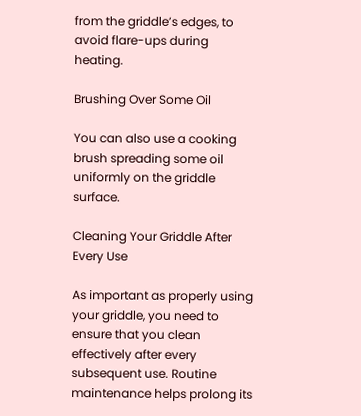from the griddle’s edges, to avoid flare-ups during heating.

Brushing Over Some Oil

You can also use a cooking brush spreading some oil uniformly on the griddle surface.

Cleaning Your Griddle After Every Use

As important as properly using your griddle, you need to ensure that you clean effectively after every subsequent use. Routine maintenance helps prolong its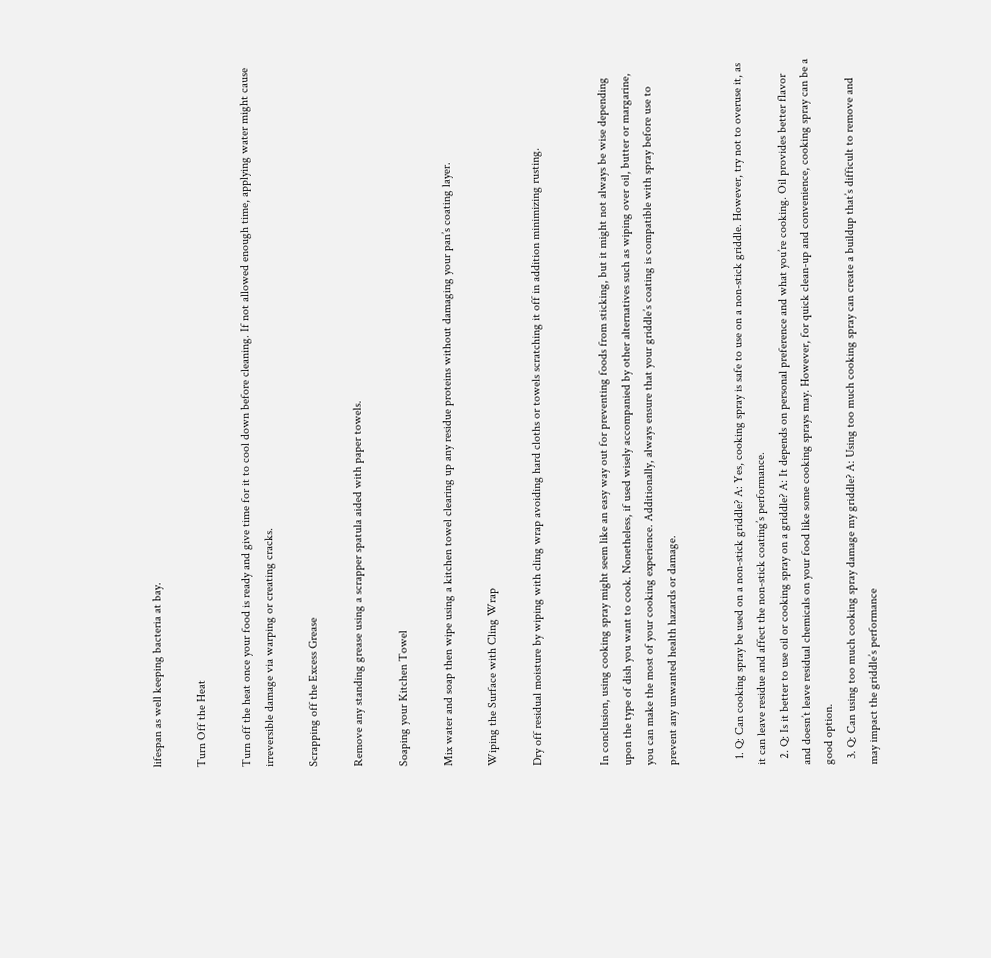lifespan as well keeping bacteria at bay.

Turn Off the Heat

Turn off the heat once your food is ready and give time for it to cool down before cleaning. If not allowed enough time, applying water might cause irreversible damage via warping or creating cracks.

Scrapping off the Excess Grease

Remove any standing grease using a scrapper spatula aided with paper towels.

Soaping your Kitchen Towel

Mix water and soap then wipe using a kitchen towel clearing up any residue proteins without damaging your pan’s coating layer.

Wiping the Surface with Cling Wrap

Dry off residual moisture by wiping with cling wrap avoiding hard cloths or towels scratching it off in addition minimizing rusting.


In conclusion, using cooking spray might seem like an easy way out for preventing foods from sticking, but it might not always be wise depending upon the type of dish you want to cook. Nonetheless, if used wisely accompanied by other alternatives such as wiping over oil, butter or margarine, you can make the most of your cooking experience. Additionally, always ensure that your griddle’s coating is compatible with spray before use to prevent any unwanted health hazards or damage.


  1. Q: Can cooking spray be used on a non-stick griddle? A: Yes, cooking spray is safe to use on a non-stick griddle. However, try not to overuse it, as it can leave residue and affect the non-stick coating’s performance.
  2. Q: Is it better to use oil or cooking spray on a griddle? A: It depends on personal preference and what you’re cooking. Oil provides better flavor and doesn’t leave residual chemicals on your food like some cooking sprays may. However, for quick clean-up and convenience, cooking spray can be a good option.
  3. Q: Can using too much cooking spray damage my griddle? A: Using too much cooking spray can create a buildup that’s difficult to remove and may impact the griddle’s performance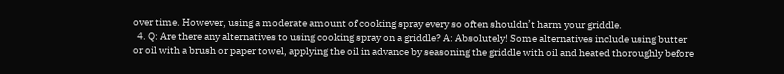over time. However, using a moderate amount of cooking spray every so often shouldn’t harm your griddle.
  4. Q: Are there any alternatives to using cooking spray on a griddle? A: Absolutely! Some alternatives include using butter or oil with a brush or paper towel, applying the oil in advance by seasoning the griddle with oil and heated thoroughly before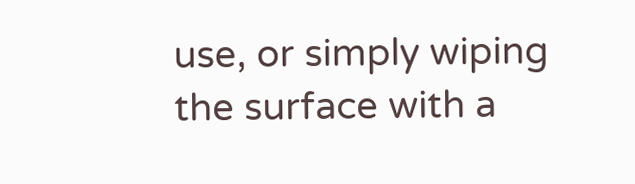use, or simply wiping the surface with a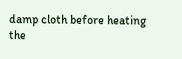damp cloth before heating the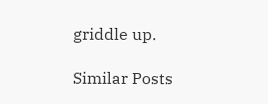griddle up.

Similar Posts